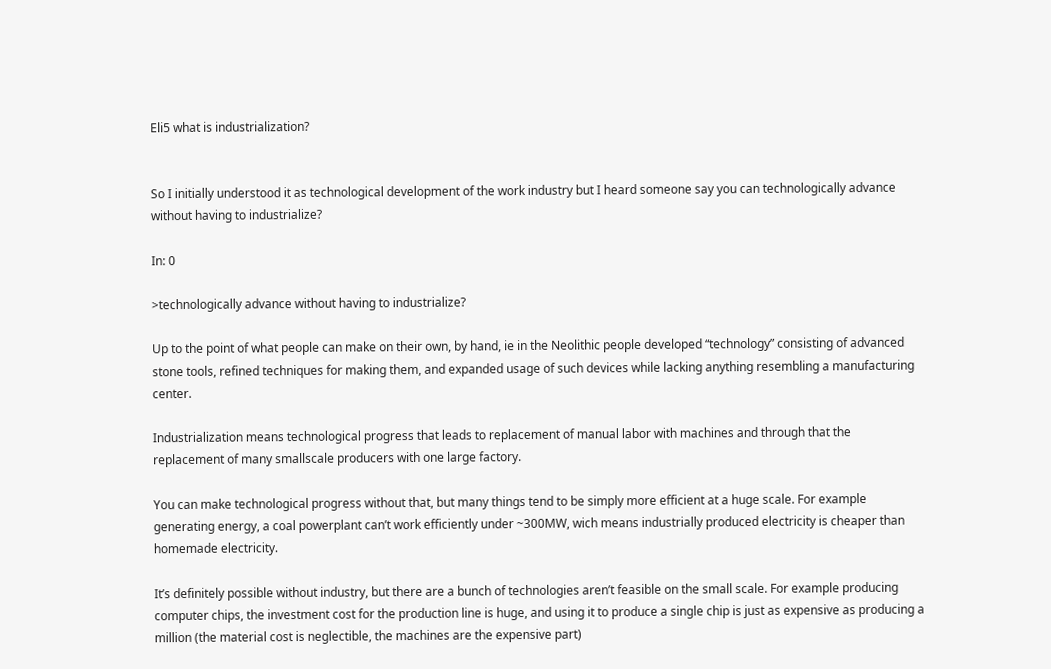Eli5 what is industrialization?


So I initially understood it as technological development of the work industry but I heard someone say you can technologically advance without having to industrialize?

In: 0

>technologically advance without having to industrialize?

Up to the point of what people can make on their own, by hand, ie in the Neolithic people developed “technology” consisting of advanced stone tools, refined techniques for making them, and expanded usage of such devices while lacking anything resembling a manufacturing center.

Industrialization means technological progress that leads to replacement of manual labor with machines and through that the replacement of many smallscale producers with one large factory.

You can make technological progress without that, but many things tend to be simply more efficient at a huge scale. For example generating energy, a coal powerplant can’t work efficiently under ~300MW, wich means industrially produced electricity is cheaper than homemade electricity.

It’s definitely possible without industry, but there are a bunch of technologies aren’t feasible on the small scale. For example producing computer chips, the investment cost for the production line is huge, and using it to produce a single chip is just as expensive as producing a million (the material cost is neglectible, the machines are the expensive part)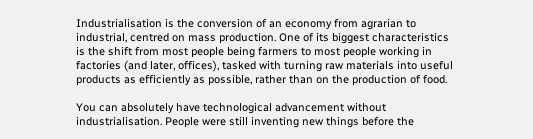Industrialisation is the conversion of an economy from agrarian to industrial, centred on mass production. One of its biggest characteristics is the shift from most people being farmers to most people working in factories (and later, offices), tasked with turning raw materials into useful products as efficiently as possible, rather than on the production of food.

You can absolutely have technological advancement without industrialisation. People were still inventing new things before the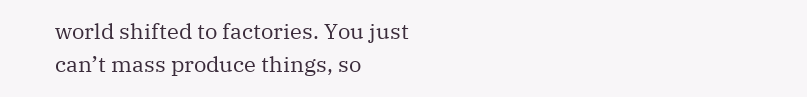world shifted to factories. You just can’t mass produce things, so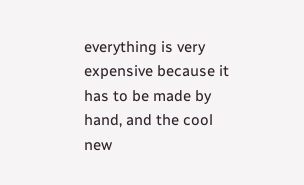everything is very expensive because it has to be made by hand, and the cool new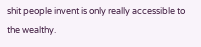shit people invent is only really accessible to the wealthy.